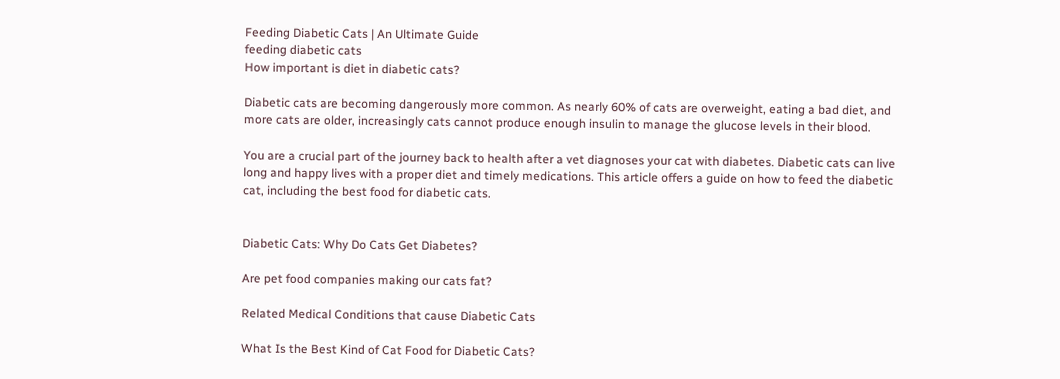Feeding Diabetic Cats | An Ultimate Guide
feeding diabetic cats
How important is diet in diabetic cats?

Diabetic cats are becoming dangerously more common. As nearly 60% of cats are overweight, eating a bad diet, and more cats are older, increasingly cats cannot produce enough insulin to manage the glucose levels in their blood.

You are a crucial part of the journey back to health after a vet diagnoses your cat with diabetes. Diabetic cats can live long and happy lives with a proper diet and timely medications. This article offers a guide on how to feed the diabetic cat, including the best food for diabetic cats.


Diabetic Cats: Why Do Cats Get Diabetes?

Are pet food companies making our cats fat?

Related Medical Conditions that cause Diabetic Cats

What Is the Best Kind of Cat Food for Diabetic Cats?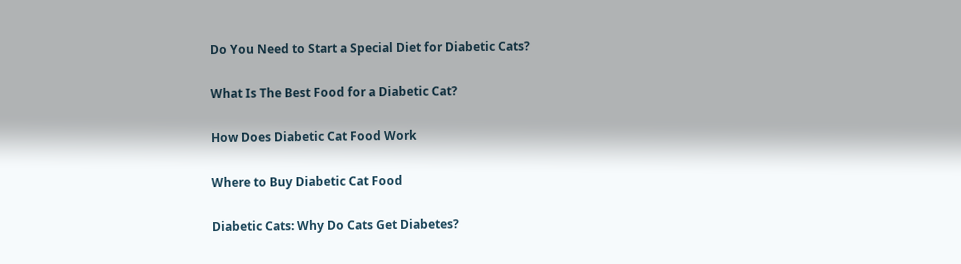Do You Need to Start a Special Diet for Diabetic Cats?

What Is The Best Food for a Diabetic Cat?

How Does Diabetic Cat Food Work

Where to Buy Diabetic Cat Food

Diabetic Cats: Why Do Cats Get Diabetes?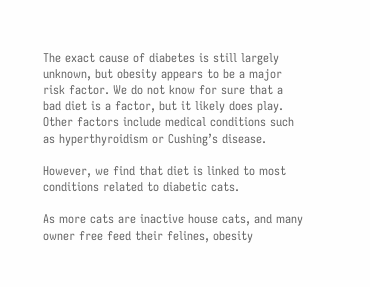The exact cause of diabetes is still largely unknown, but obesity appears to be a major risk factor. We do not know for sure that a bad diet is a factor, but it likely does play. Other factors include medical conditions such as hyperthyroidism or Cushing’s disease.

However, we find that diet is linked to most conditions related to diabetic cats.

As more cats are inactive house cats, and many owner free feed their felines, obesity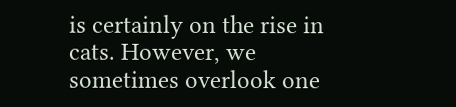is certainly on the rise in cats. However, we sometimes overlook one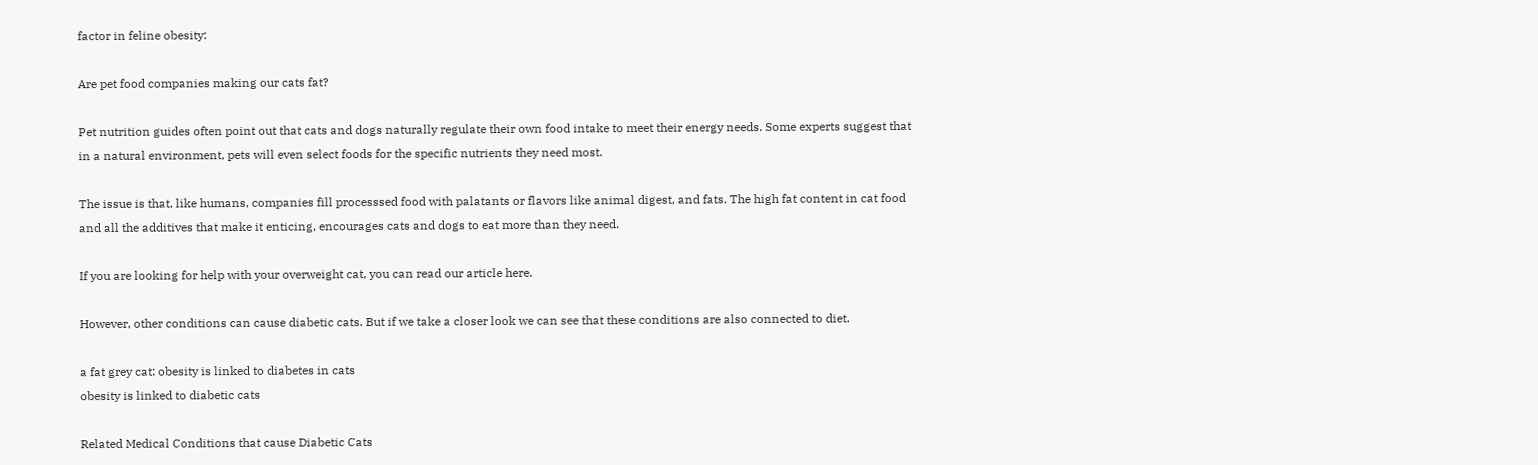factor in feline obesity:

Are pet food companies making our cats fat?

Pet nutrition guides often point out that cats and dogs naturally regulate their own food intake to meet their energy needs. Some experts suggest that in a natural environment, pets will even select foods for the specific nutrients they need most.

The issue is that, like humans, companies fill processsed food with palatants or flavors like animal digest, and fats. The high fat content in cat food and all the additives that make it enticing, encourages cats and dogs to eat more than they need.

If you are looking for help with your overweight cat, you can read our article here.

However, other conditions can cause diabetic cats. But if we take a closer look we can see that these conditions are also connected to diet.

a fat grey cat: obesity is linked to diabetes in cats
obesity is linked to diabetic cats

Related Medical Conditions that cause Diabetic Cats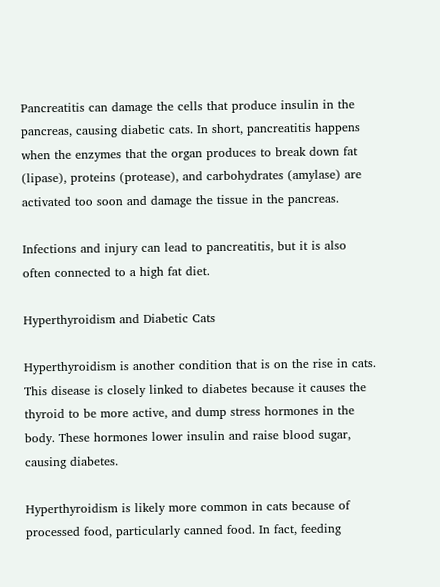Pancreatitis can damage the cells that produce insulin in the pancreas, causing diabetic cats. In short, pancreatitis happens when the enzymes that the organ produces to break down fat (lipase), proteins (protease), and carbohydrates (amylase) are activated too soon and damage the tissue in the pancreas.

Infections and injury can lead to pancreatitis, but it is also often connected to a high fat diet.

Hyperthyroidism and Diabetic Cats

Hyperthyroidism is another condition that is on the rise in cats. This disease is closely linked to diabetes because it causes the thyroid to be more active, and dump stress hormones in the body. These hormones lower insulin and raise blood sugar, causing diabetes.

Hyperthyroidism is likely more common in cats because of processed food, particularly canned food. In fact, feeding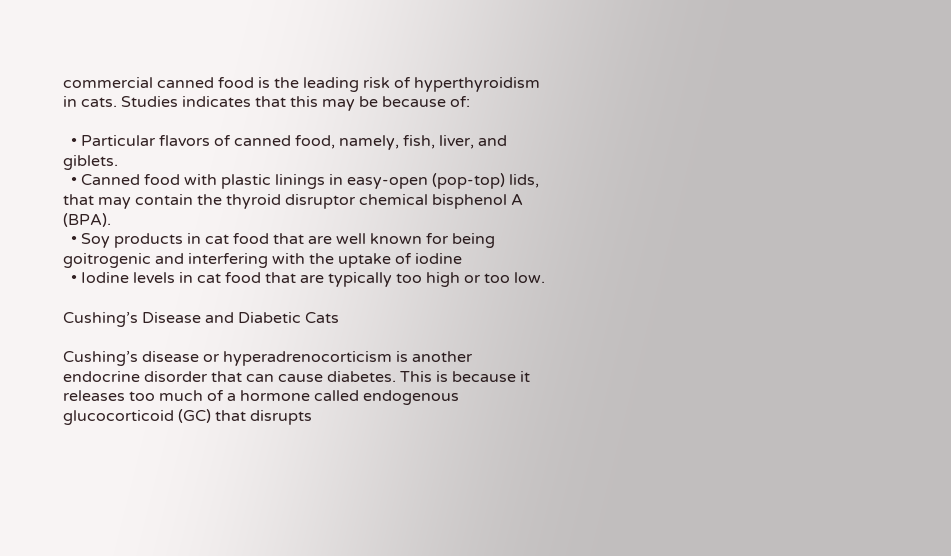commercial canned food is the leading risk of hyperthyroidism in cats. Studies indicates that this may be because of:

  • Particular flavors of canned food, namely, fish, liver, and giblets.
  • Canned food with plastic linings in easy-open (pop-top) lids, that may contain the thyroid disruptor chemical bisphenol A (BPA).
  • Soy products in cat food that are well known for being goitrogenic and interfering with the uptake of iodine
  • Iodine levels in cat food that are typically too high or too low.

Cushing’s Disease and Diabetic Cats

Cushing’s disease or hyperadrenocorticism is another endocrine disorder that can cause diabetes. This is because it releases too much of a hormone called endogenous glucocorticoid (GC) that disrupts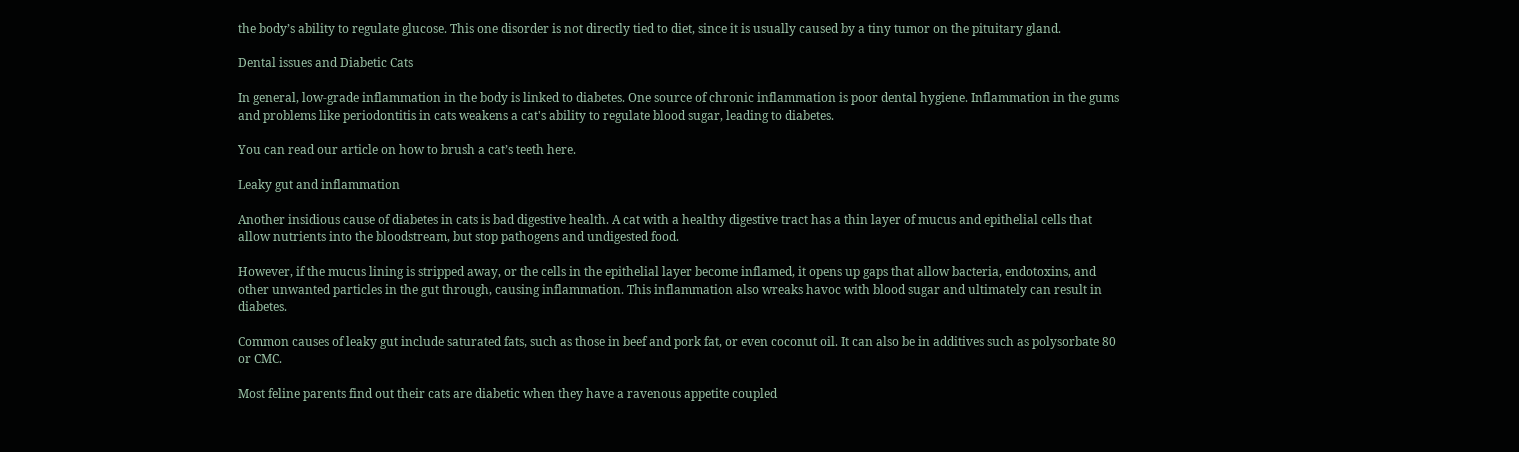the body’s ability to regulate glucose. This one disorder is not directly tied to diet, since it is usually caused by a tiny tumor on the pituitary gland.

Dental issues and Diabetic Cats

In general, low-grade inflammation in the body is linked to diabetes. One source of chronic inflammation is poor dental hygiene. Inflammation in the gums and problems like periodontitis in cats weakens a cat's ability to regulate blood sugar, leading to diabetes.

You can read our article on how to brush a cat’s teeth here.

Leaky gut and inflammation

Another insidious cause of diabetes in cats is bad digestive health. A cat with a healthy digestive tract has a thin layer of mucus and epithelial cells that allow nutrients into the bloodstream, but stop pathogens and undigested food.

However, if the mucus lining is stripped away, or the cells in the epithelial layer become inflamed, it opens up gaps that allow bacteria, endotoxins, and other unwanted particles in the gut through, causing inflammation. This inflammation also wreaks havoc with blood sugar and ultimately can result in diabetes.

Common causes of leaky gut include saturated fats, such as those in beef and pork fat, or even coconut oil. It can also be in additives such as polysorbate 80 or CMC.

Most feline parents find out their cats are diabetic when they have a ravenous appetite coupled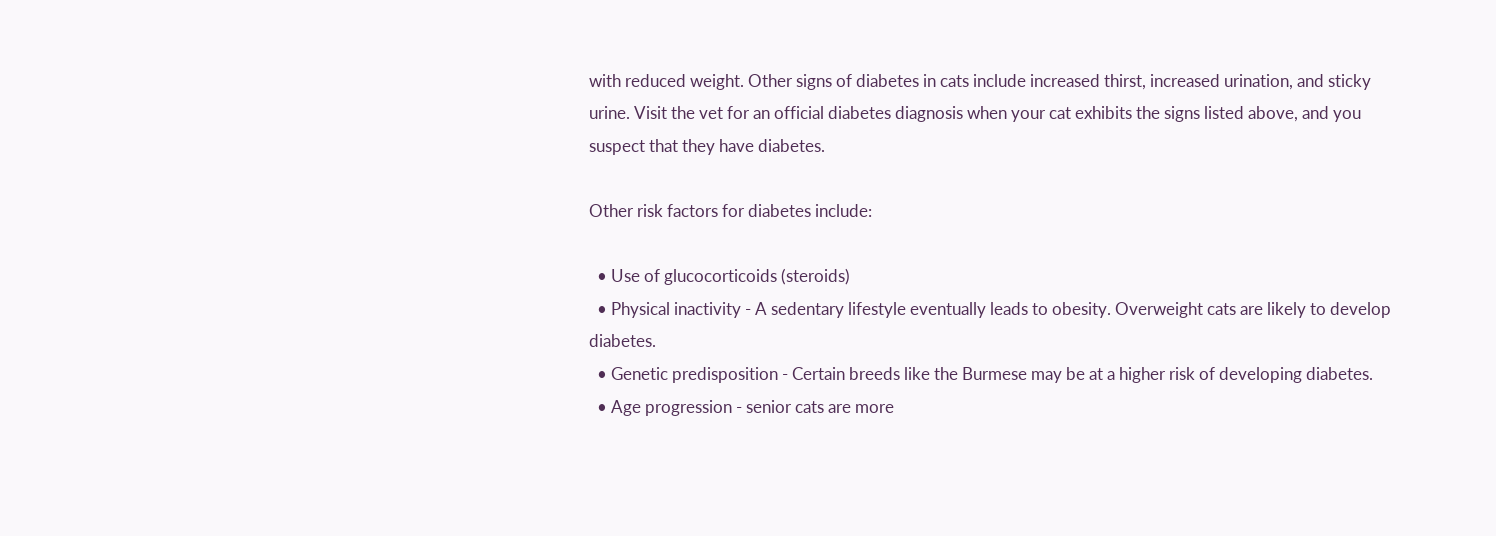with reduced weight. Other signs of diabetes in cats include increased thirst, increased urination, and sticky urine. Visit the vet for an official diabetes diagnosis when your cat exhibits the signs listed above, and you suspect that they have diabetes.

Other risk factors for diabetes include:

  • Use of glucocorticoids (steroids)
  • Physical inactivity - A sedentary lifestyle eventually leads to obesity. Overweight cats are likely to develop diabetes.
  • Genetic predisposition - Certain breeds like the Burmese may be at a higher risk of developing diabetes.
  • Age progression - senior cats are more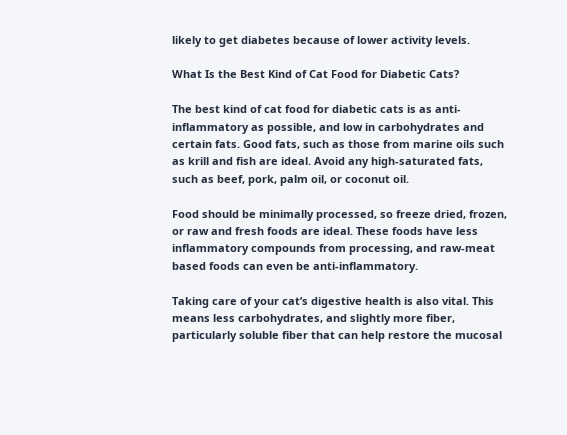likely to get diabetes because of lower activity levels.

What Is the Best Kind of Cat Food for Diabetic Cats?

The best kind of cat food for diabetic cats is as anti-inflammatory as possible, and low in carbohydrates and certain fats. Good fats, such as those from marine oils such as krill and fish are ideal. Avoid any high-saturated fats, such as beef, pork, palm oil, or coconut oil.

Food should be minimally processed, so freeze dried, frozen, or raw and fresh foods are ideal. These foods have less inflammatory compounds from processing, and raw-meat based foods can even be anti-inflammatory.

Taking care of your cat’s digestive health is also vital. This means less carbohydrates, and slightly more fiber, particularly soluble fiber that can help restore the mucosal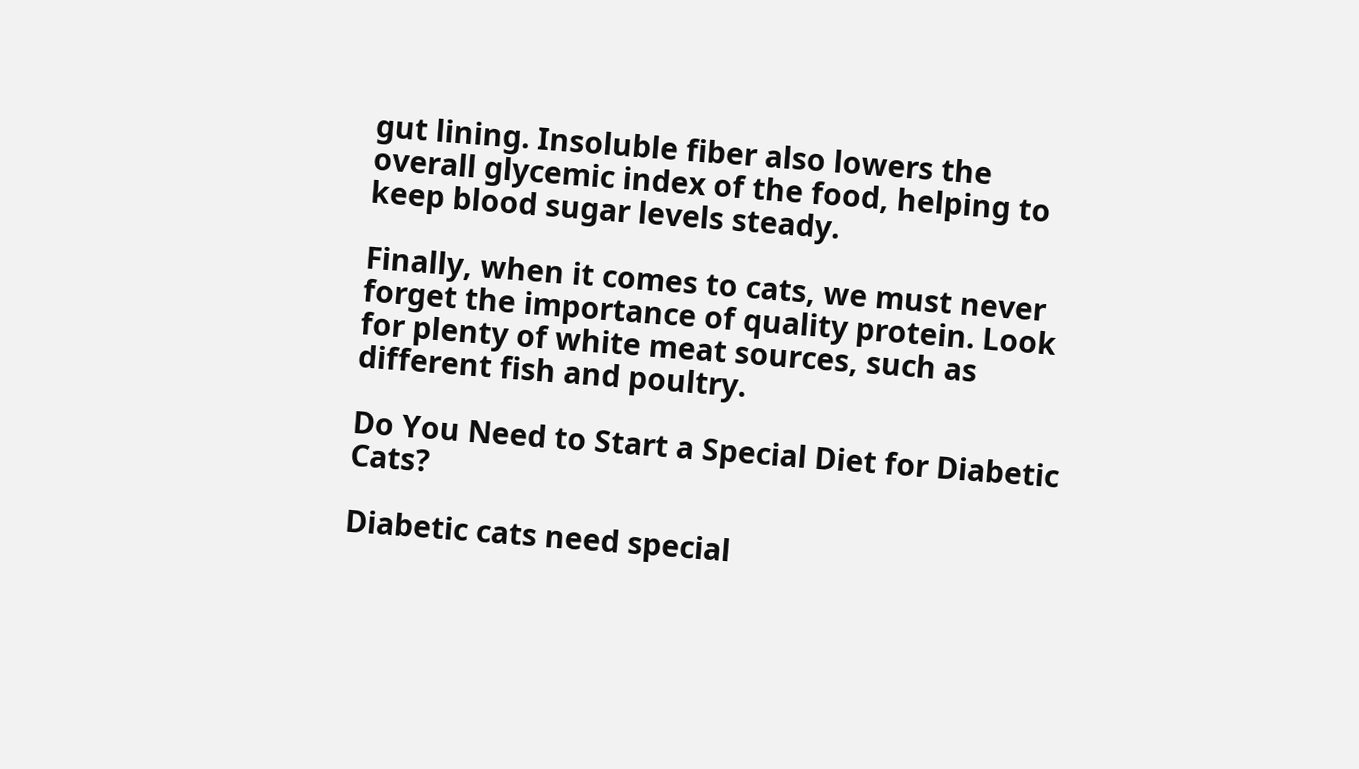gut lining. Insoluble fiber also lowers the overall glycemic index of the food, helping to keep blood sugar levels steady.

Finally, when it comes to cats, we must never forget the importance of quality protein. Look for plenty of white meat sources, such as different fish and poultry.

Do You Need to Start a Special Diet for Diabetic Cats?

Diabetic cats need special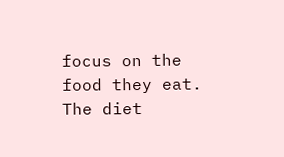focus on the food they eat. The diet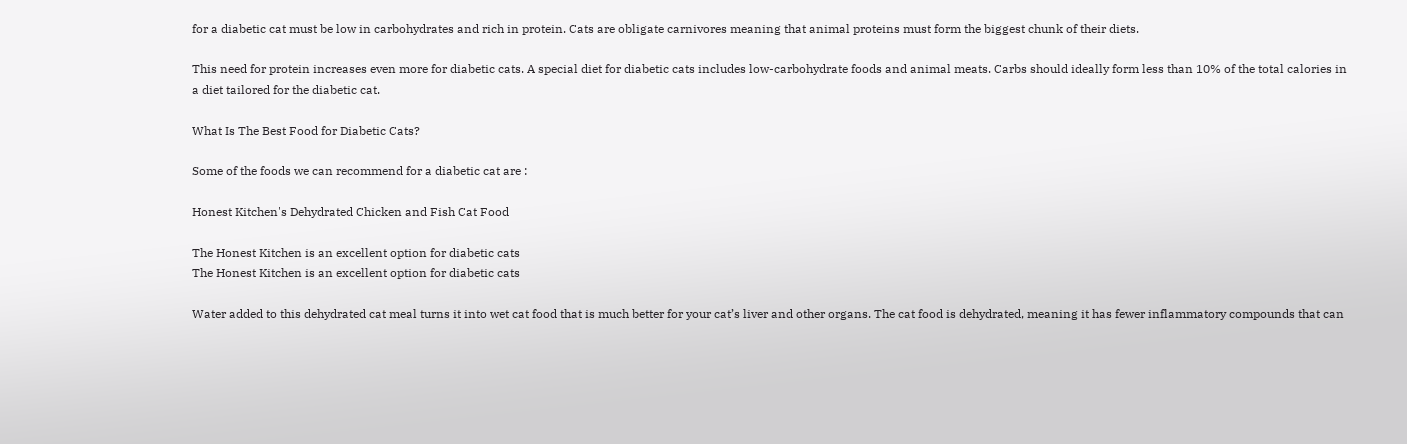for a diabetic cat must be low in carbohydrates and rich in protein. Cats are obligate carnivores meaning that animal proteins must form the biggest chunk of their diets.

This need for protein increases even more for diabetic cats. A special diet for diabetic cats includes low-carbohydrate foods and animal meats. Carbs should ideally form less than 10% of the total calories in a diet tailored for the diabetic cat.

What Is The Best Food for Diabetic Cats?

Some of the foods we can recommend for a diabetic cat are :

Honest Kitchen's Dehydrated Chicken and Fish Cat Food

The Honest Kitchen is an excellent option for diabetic cats
The Honest Kitchen is an excellent option for diabetic cats

Water added to this dehydrated cat meal turns it into wet cat food that is much better for your cat’s liver and other organs. The cat food is dehydrated, meaning it has fewer inflammatory compounds that can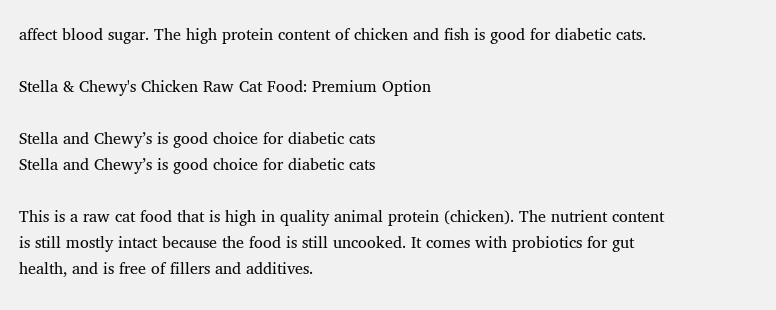affect blood sugar. The high protein content of chicken and fish is good for diabetic cats.

Stella & Chewy's Chicken Raw Cat Food: Premium Option

Stella and Chewy’s is good choice for diabetic cats
Stella and Chewy’s is good choice for diabetic cats

This is a raw cat food that is high in quality animal protein (chicken). The nutrient content is still mostly intact because the food is still uncooked. It comes with probiotics for gut health, and is free of fillers and additives.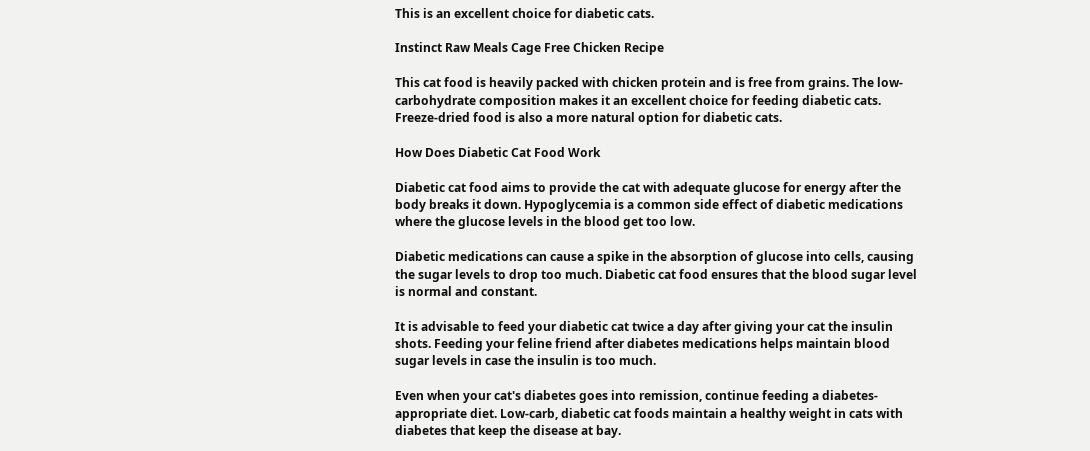This is an excellent choice for diabetic cats.

Instinct Raw Meals Cage Free Chicken Recipe

This cat food is heavily packed with chicken protein and is free from grains. The low-carbohydrate composition makes it an excellent choice for feeding diabetic cats. Freeze-dried food is also a more natural option for diabetic cats.

How Does Diabetic Cat Food Work

Diabetic cat food aims to provide the cat with adequate glucose for energy after the body breaks it down. Hypoglycemia is a common side effect of diabetic medications where the glucose levels in the blood get too low.

Diabetic medications can cause a spike in the absorption of glucose into cells, causing the sugar levels to drop too much. Diabetic cat food ensures that the blood sugar level is normal and constant.

It is advisable to feed your diabetic cat twice a day after giving your cat the insulin shots. Feeding your feline friend after diabetes medications helps maintain blood sugar levels in case the insulin is too much.

Even when your cat's diabetes goes into remission, continue feeding a diabetes-appropriate diet. Low-carb, diabetic cat foods maintain a healthy weight in cats with diabetes that keep the disease at bay.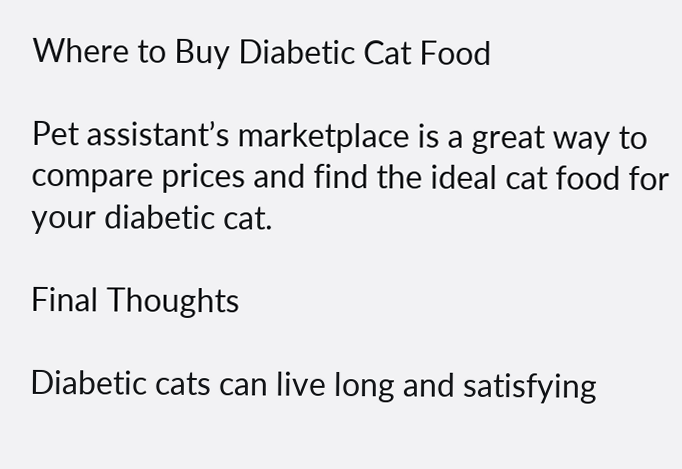Where to Buy Diabetic Cat Food

Pet assistant’s marketplace is a great way to compare prices and find the ideal cat food for your diabetic cat.

Final Thoughts

Diabetic cats can live long and satisfying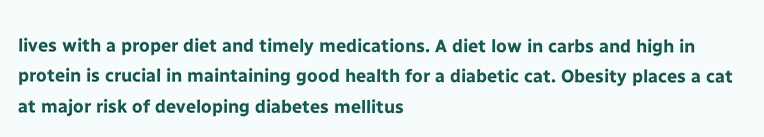lives with a proper diet and timely medications. A diet low in carbs and high in protein is crucial in maintaining good health for a diabetic cat. Obesity places a cat at major risk of developing diabetes mellitus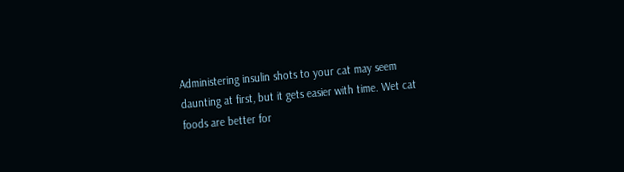Administering insulin shots to your cat may seem daunting at first, but it gets easier with time. Wet cat foods are better for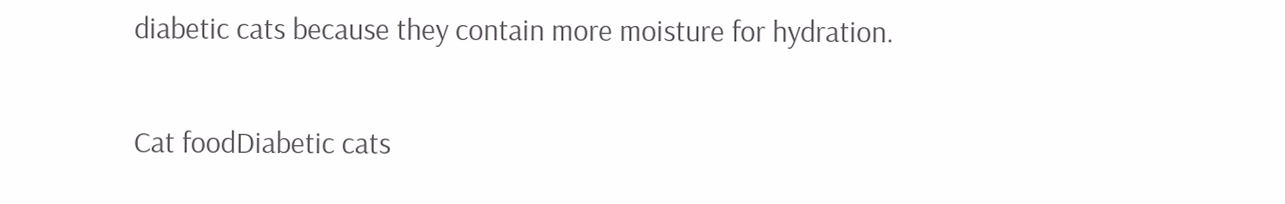diabetic cats because they contain more moisture for hydration.

Cat foodDiabetic cats